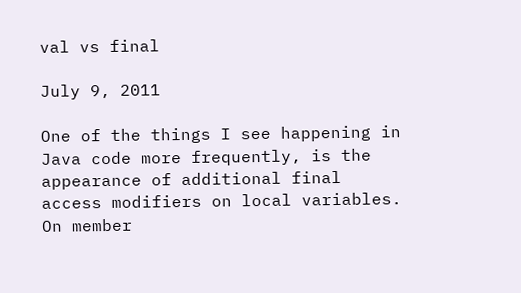val vs final

July 9, 2011

One of the things I see happening in Java code more frequently, is the appearance of additional final access modifiers on local variables. On member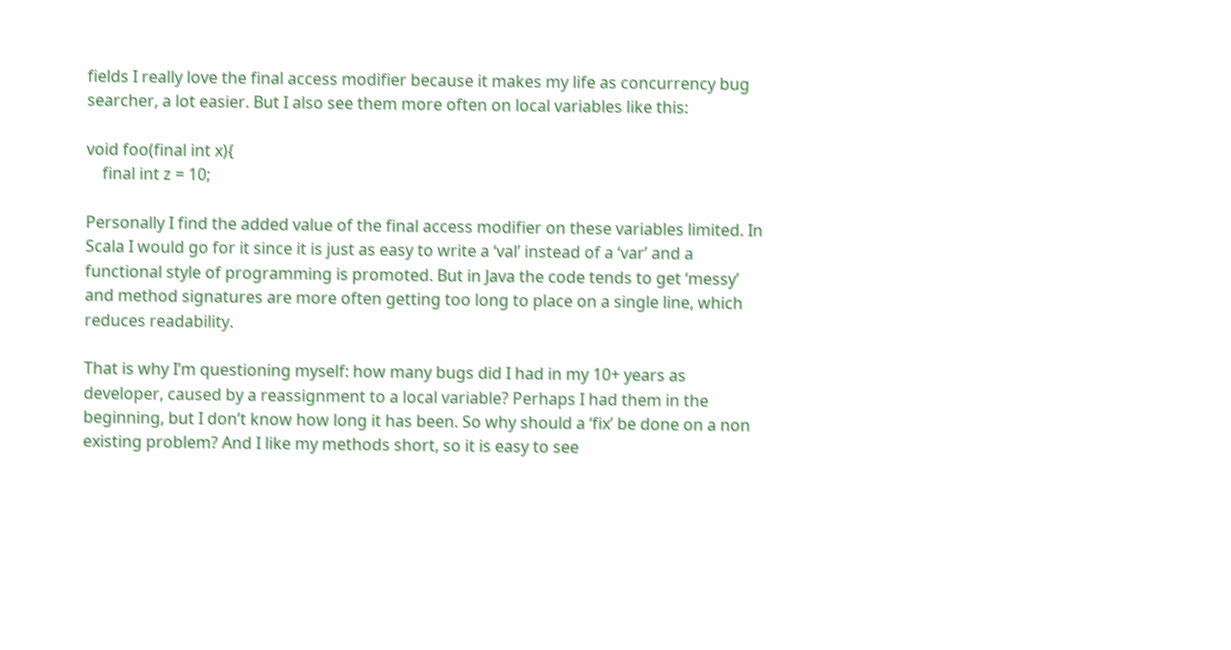fields I really love the final access modifier because it makes my life as concurrency bug searcher, a lot easier. But I also see them more often on local variables like this:

void foo(final int x){
    final int z = 10;

Personally I find the added value of the final access modifier on these variables limited. In Scala I would go for it since it is just as easy to write a ‘val’ instead of a ‘var’ and a functional style of programming is promoted. But in Java the code tends to get ‘messy’ and method signatures are more often getting too long to place on a single line, which reduces readability.

That is why I’m questioning myself: how many bugs did I had in my 10+ years as developer, caused by a reassignment to a local variable? Perhaps I had them in the beginning, but I don’t know how long it has been. So why should a ‘fix’ be done on a non existing problem? And I like my methods short, so it is easy to see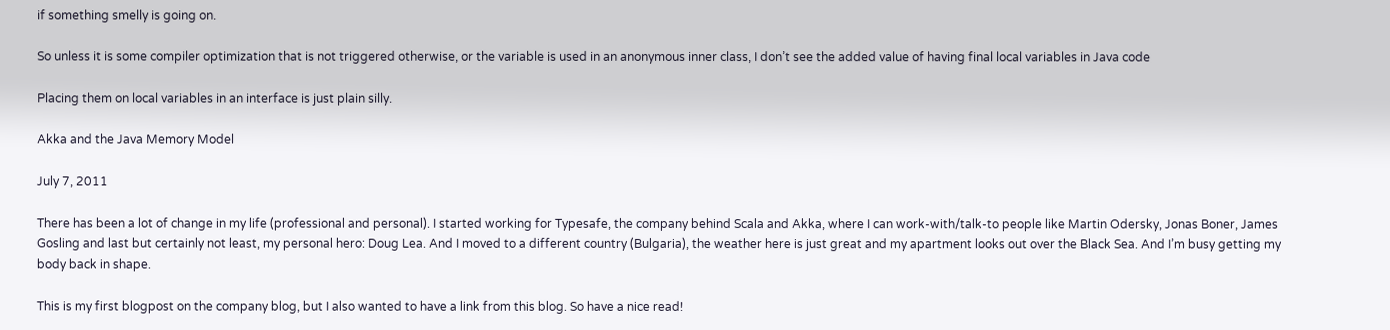if something smelly is going on.

So unless it is some compiler optimization that is not triggered otherwise, or the variable is used in an anonymous inner class, I don’t see the added value of having final local variables in Java code

Placing them on local variables in an interface is just plain silly.

Akka and the Java Memory Model

July 7, 2011

There has been a lot of change in my life (professional and personal). I started working for Typesafe, the company behind Scala and Akka, where I can work-with/talk-to people like Martin Odersky, Jonas Boner, James Gosling and last but certainly not least, my personal hero: Doug Lea. And I moved to a different country (Bulgaria), the weather here is just great and my apartment looks out over the Black Sea. And I’m busy getting my body back in shape.

This is my first blogpost on the company blog, but I also wanted to have a link from this blog. So have a nice read!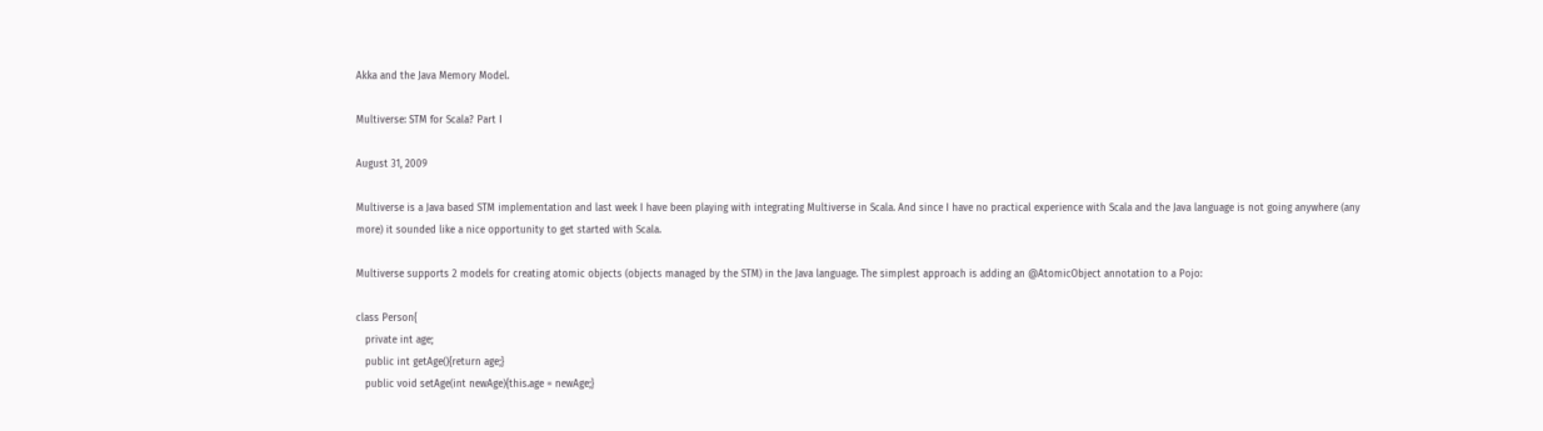Akka and the Java Memory Model.

Multiverse: STM for Scala? Part I

August 31, 2009

Multiverse is a Java based STM implementation and last week I have been playing with integrating Multiverse in Scala. And since I have no practical experience with Scala and the Java language is not going anywhere (any more) it sounded like a nice opportunity to get started with Scala.

Multiverse supports 2 models for creating atomic objects (objects managed by the STM) in the Java language. The simplest approach is adding an @AtomicObject annotation to a Pojo:

class Person{
   private int age;
   public int getAge(){return age;}
   public void setAge(int newAge){this.age = newAge;}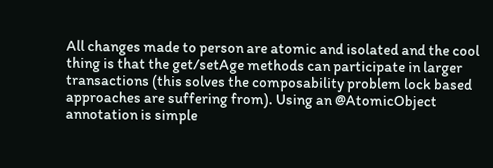All changes made to person are atomic and isolated and the cool thing is that the get/setAge methods can participate in larger transactions (this solves the composability problem lock based approaches are suffering from). Using an @AtomicObject annotation is simple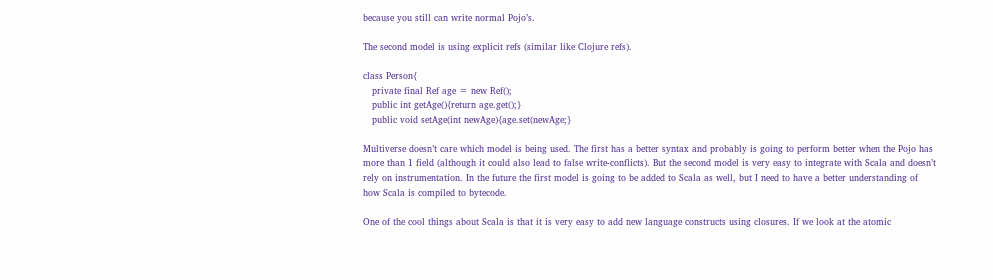because you still can write normal Pojo’s.

The second model is using explicit refs (similar like Clojure refs).

class Person{
   private final Ref age = new Ref();
   public int getAge(){return age.get();}
   public void setAge(int newAge){age.set(newAge;}

Multiverse doesn’t care which model is being used. The first has a better syntax and probably is going to perform better when the Pojo has more than 1 field (although it could also lead to false write-conflicts). But the second model is very easy to integrate with Scala and doesn’t rely on instrumentation. In the future the first model is going to be added to Scala as well, but I need to have a better understanding of how Scala is compiled to bytecode.

One of the cool things about Scala is that it is very easy to add new language constructs using closures. If we look at the atomic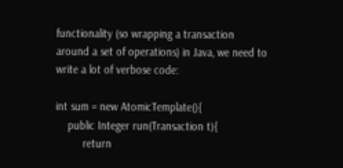functionality (so wrapping a transaction around a set of operations) in Java, we need to write a lot of verbose code:

int sum = new AtomicTemplate(){
    public Integer run(Transaction t){
         return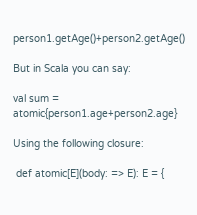person1.getAge()+person2.getAge()

But in Scala you can say:

val sum = atomic{person1.age+person2.age}

Using the following closure:

 def atomic[E](body: => E): E = {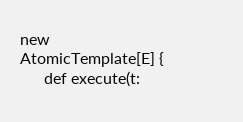new AtomicTemplate[E] {
      def execute(t: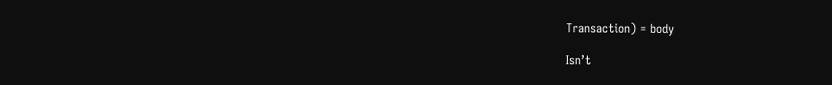Transaction) = body

Isn’t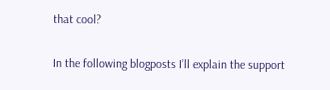that cool?

In the following blogposts I’ll explain the support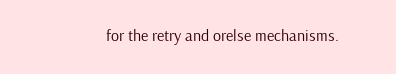for the retry and orelse mechanisms.